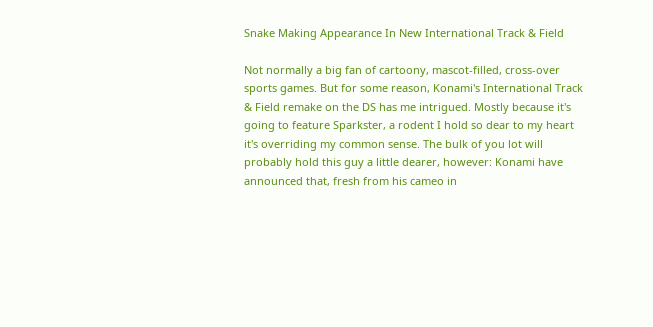Snake Making Appearance In New International Track & Field

Not normally a big fan of cartoony, mascot-filled, cross-over sports games. But for some reason, Konami's International Track & Field remake on the DS has me intrigued. Mostly because it's going to feature Sparkster, a rodent I hold so dear to my heart it's overriding my common sense. The bulk of you lot will probably hold this guy a little dearer, however: Konami have announced that, fresh from his cameo in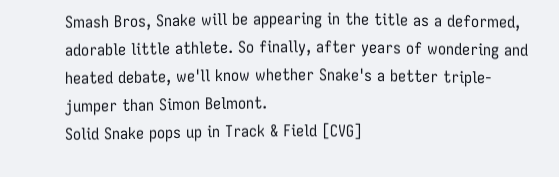Smash Bros, Snake will be appearing in the title as a deformed, adorable little athlete. So finally, after years of wondering and heated debate, we'll know whether Snake's a better triple-jumper than Simon Belmont.
Solid Snake pops up in Track & Field [CVG]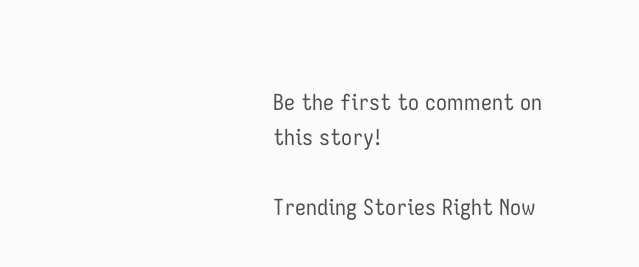Be the first to comment on this story!

Trending Stories Right Now